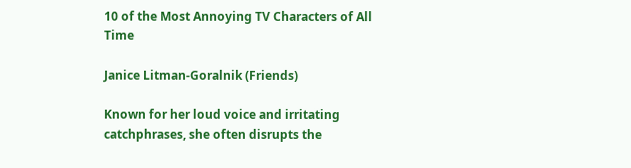10 of the Most Annoying TV Characters of All Time

Janice Litman-Goralnik (Friends)

Known for her loud voice and irritating catchphrases, she often disrupts the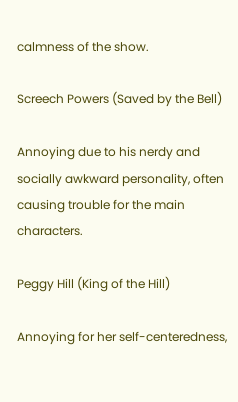calmness of the show.

Screech Powers (Saved by the Bell)

Annoying due to his nerdy and socially awkward personality, often causing trouble for the main characters.

Peggy Hill (King of the Hill)

Annoying for her self-centeredness,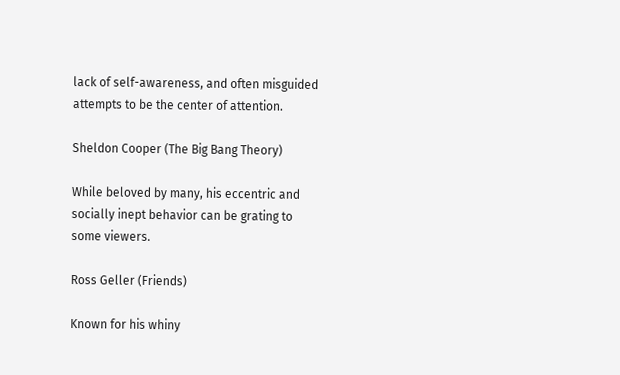lack of self-awareness, and often misguided attempts to be the center of attention.

Sheldon Cooper (The Big Bang Theory)

While beloved by many, his eccentric and socially inept behavior can be grating to some viewers.

Ross Geller (Friends)

Known for his whiny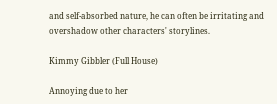and self-absorbed nature, he can often be irritating and overshadow other characters' storylines.

Kimmy Gibbler (Full House)

Annoying due to her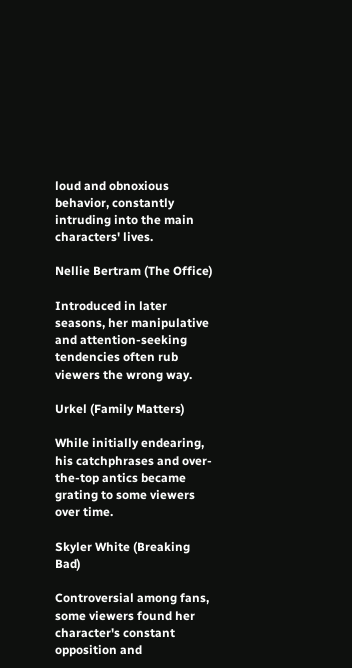loud and obnoxious behavior, constantly intruding into the main characters' lives.

Nellie Bertram (The Office)

Introduced in later seasons, her manipulative and attention-seeking tendencies often rub viewers the wrong way.

Urkel (Family Matters)

While initially endearing, his catchphrases and over-the-top antics became grating to some viewers over time.

Skyler White (Breaking Bad)

Controversial among fans, some viewers found her character's constant opposition and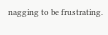nagging to be frustrating.